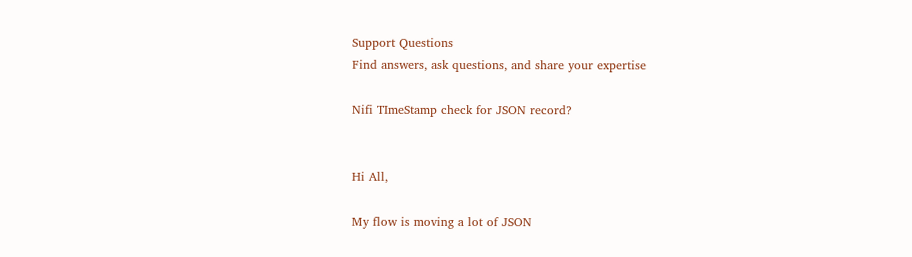Support Questions
Find answers, ask questions, and share your expertise

Nifi TImeStamp check for JSON record?


Hi All,

My flow is moving a lot of JSON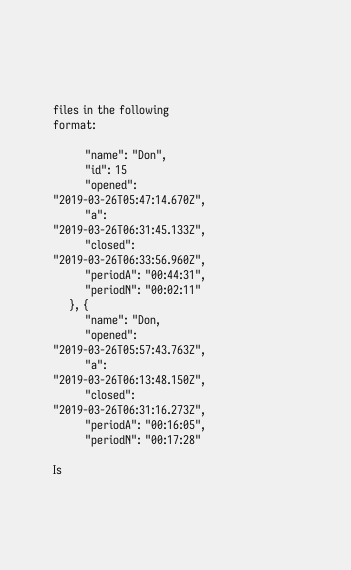files in the following format:

        "name": "Don",
        "id": 15
        "opened": "2019-03-26T05:47:14.670Z",
        "a": "2019-03-26T06:31:45.133Z",
        "closed": "2019-03-26T06:33:56.960Z",
        "periodA": "00:44:31",
        "periodN": "00:02:11"
    }, {
        "name": "Don,
        "opened": "2019-03-26T05:57:43.763Z",
        "a": "2019-03-26T06:13:48.150Z",
        "closed": "2019-03-26T06:31:16.273Z",
        "periodA": "00:16:05",
        "periodN": "00:17:28"

Is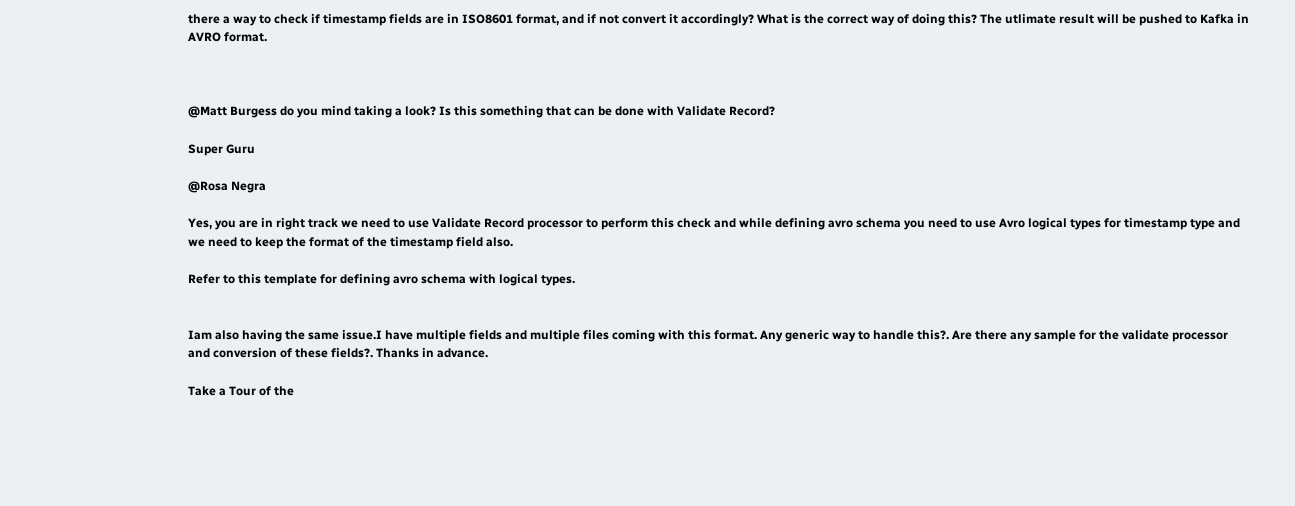there a way to check if timestamp fields are in ISO8601 format, and if not convert it accordingly? What is the correct way of doing this? The utlimate result will be pushed to Kafka in AVRO format.



@Matt Burgess do you mind taking a look? Is this something that can be done with Validate Record?

Super Guru

@Rosa Negra

Yes, you are in right track we need to use Validate Record processor to perform this check and while defining avro schema you need to use Avro logical types for timestamp type and we need to keep the format of the timestamp field also.

Refer to this template for defining avro schema with logical types.


Iam also having the same issue.I have multiple fields and multiple files coming with this format. Any generic way to handle this?. Are there any sample for the validate processor and conversion of these fields?. Thanks in advance.

Take a Tour of the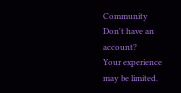Community
Don't have an account?
Your experience may be limited.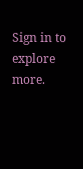Sign in to explore more.